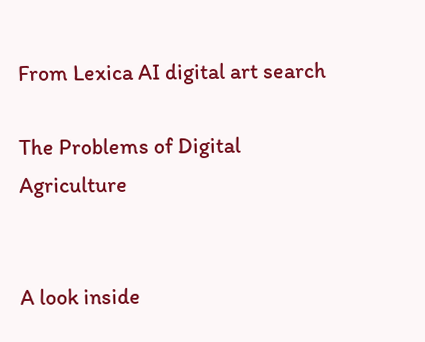From Lexica AI digital art search

The Problems of Digital Agriculture


A look inside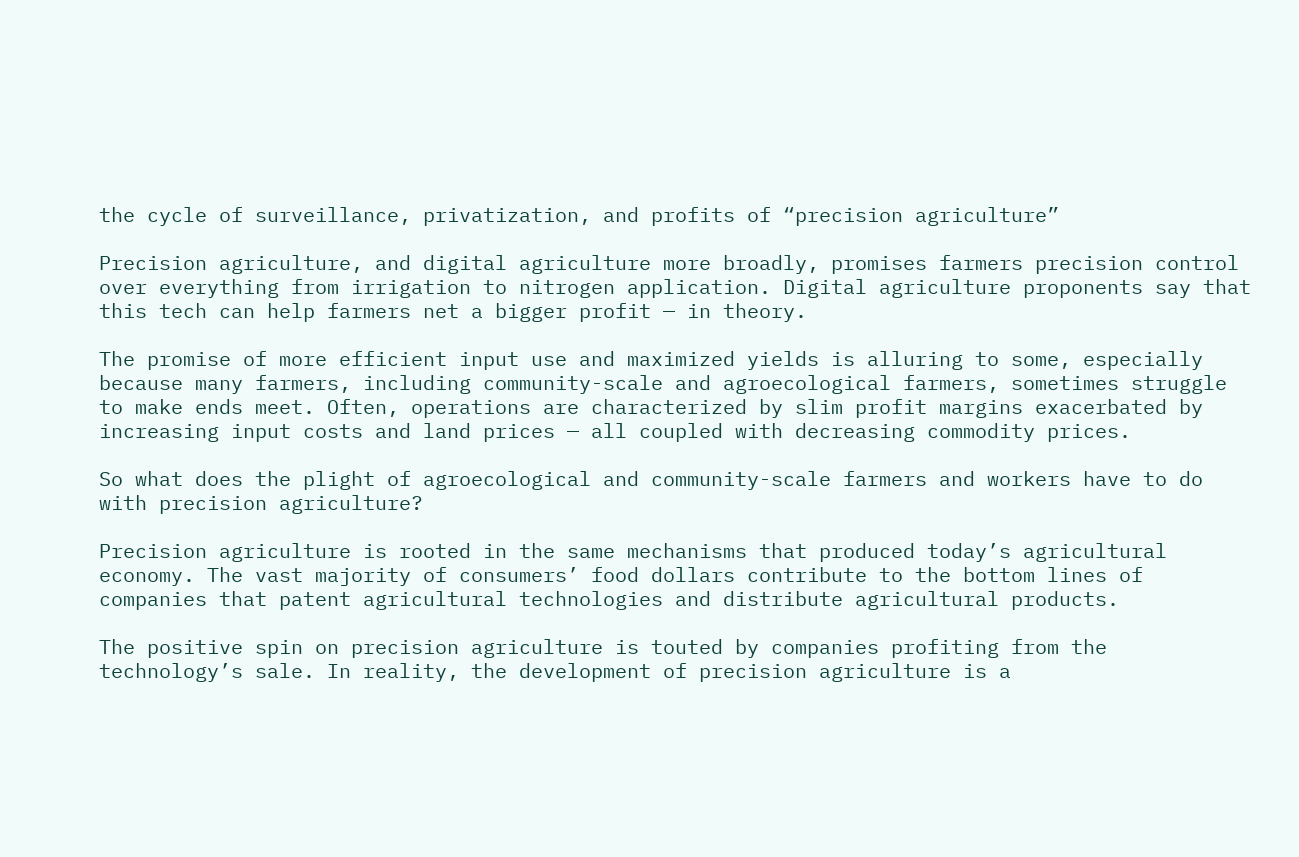the cycle of surveillance, privatization, and profits of “precision agriculture”

Precision agriculture, and digital agriculture more broadly, promises farmers precision control over everything from irrigation to nitrogen application. Digital agriculture proponents say that this tech can help farmers net a bigger profit — in theory.

The promise of more efficient input use and maximized yields is alluring to some, especially because many farmers, including community-scale and agroecological farmers, sometimes struggle to make ends meet. Often, operations are characterized by slim profit margins exacerbated by increasing input costs and land prices — all coupled with decreasing commodity prices.

So what does the plight of agroecological and community-scale farmers and workers have to do with precision agriculture?

Precision agriculture is rooted in the same mechanisms that produced today’s agricultural economy. The vast majority of consumers’ food dollars contribute to the bottom lines of companies that patent agricultural technologies and distribute agricultural products.

The positive spin on precision agriculture is touted by companies profiting from the technology’s sale. In reality, the development of precision agriculture is a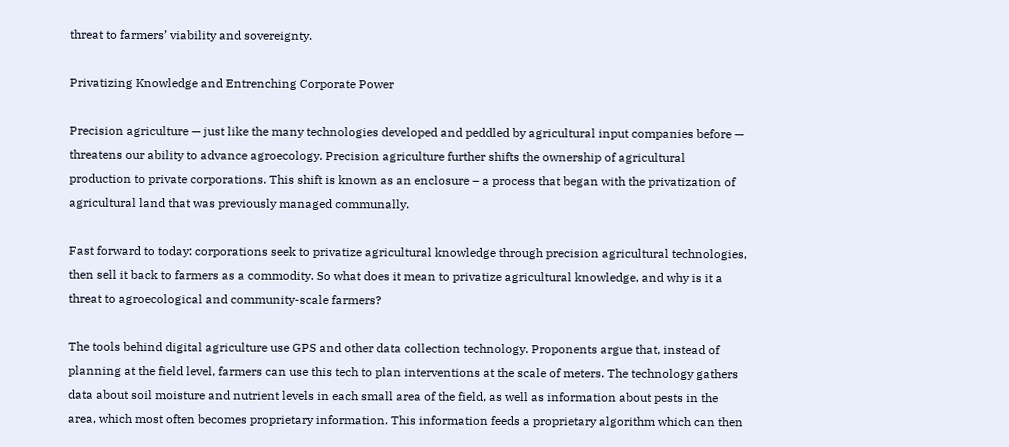threat to farmers’ viability and sovereignty.

Privatizing Knowledge and Entrenching Corporate Power

Precision agriculture — just like the many technologies developed and peddled by agricultural input companies before — threatens our ability to advance agroecology. Precision agriculture further shifts the ownership of agricultural production to private corporations. This shift is known as an enclosure – a process that began with the privatization of agricultural land that was previously managed communally.

Fast forward to today: corporations seek to privatize agricultural knowledge through precision agricultural technologies, then sell it back to farmers as a commodity. So what does it mean to privatize agricultural knowledge, and why is it a threat to agroecological and community-scale farmers?

The tools behind digital agriculture use GPS and other data collection technology. Proponents argue that, instead of planning at the field level, farmers can use this tech to plan interventions at the scale of meters. The technology gathers data about soil moisture and nutrient levels in each small area of the field, as well as information about pests in the area, which most often becomes proprietary information. This information feeds a proprietary algorithm which can then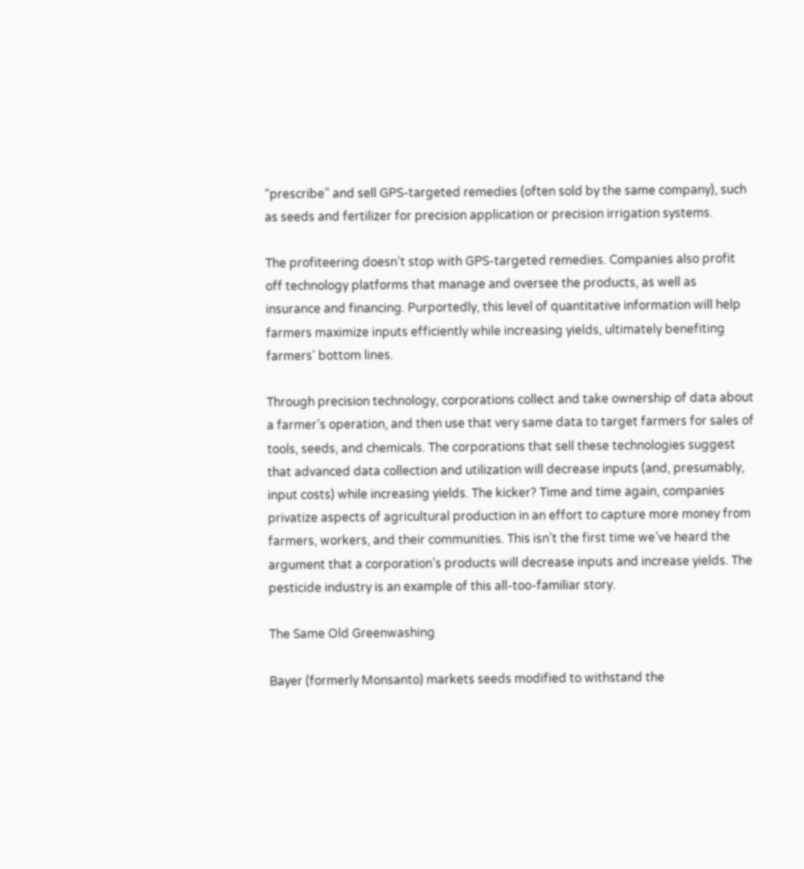“prescribe” and sell GPS-targeted remedies (often sold by the same company), such as seeds and fertilizer for precision application or precision irrigation systems.

The profiteering doesn’t stop with GPS-targeted remedies. Companies also profit off technology platforms that manage and oversee the products, as well as insurance and financing. Purportedly, this level of quantitative information will help farmers maximize inputs efficiently while increasing yields, ultimately benefiting farmers’ bottom lines.

Through precision technology, corporations collect and take ownership of data about a farmer’s operation, and then use that very same data to target farmers for sales of tools, seeds, and chemicals. The corporations that sell these technologies suggest that advanced data collection and utilization will decrease inputs (and, presumably, input costs) while increasing yields. The kicker? Time and time again, companies privatize aspects of agricultural production in an effort to capture more money from farmers, workers, and their communities. This isn’t the first time we’ve heard the argument that a corporation’s products will decrease inputs and increase yields. The pesticide industry is an example of this all-too-familiar story.

The Same Old Greenwashing

Bayer (formerly Monsanto) markets seeds modified to withstand the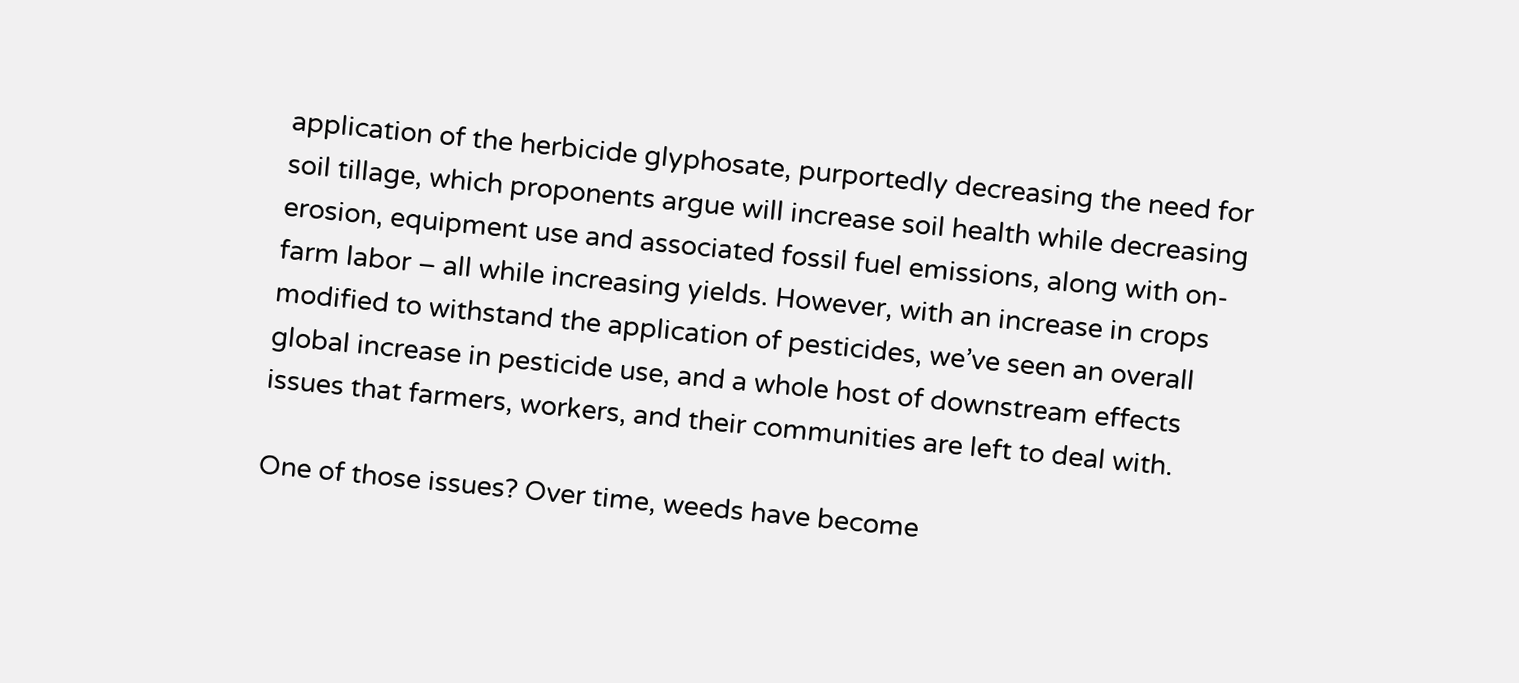application of the herbicide glyphosate, purportedly decreasing the need for soil tillage, which proponents argue will increase soil health while decreasing erosion, equipment use and associated fossil fuel emissions, along with on-farm labor – all while increasing yields. However, with an increase in crops modified to withstand the application of pesticides, we’ve seen an overall global increase in pesticide use, and a whole host of downstream effects issues that farmers, workers, and their communities are left to deal with.

One of those issues? Over time, weeds have become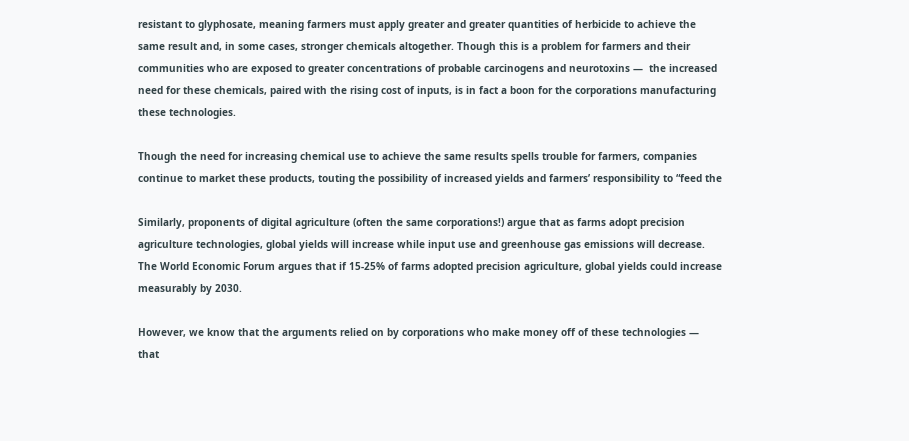resistant to glyphosate, meaning farmers must apply greater and greater quantities of herbicide to achieve the same result and, in some cases, stronger chemicals altogether. Though this is a problem for farmers and their communities who are exposed to greater concentrations of probable carcinogens and neurotoxins —  the increased need for these chemicals, paired with the rising cost of inputs, is in fact a boon for the corporations manufacturing these technologies.

Though the need for increasing chemical use to achieve the same results spells trouble for farmers, companies continue to market these products, touting the possibility of increased yields and farmers’ responsibility to “feed the

Similarly, proponents of digital agriculture (often the same corporations!) argue that as farms adopt precision agriculture technologies, global yields will increase while input use and greenhouse gas emissions will decrease. The World Economic Forum argues that if 15-25% of farms adopted precision agriculture, global yields could increase measurably by 2030.

However, we know that the arguments relied on by corporations who make money off of these technologies — that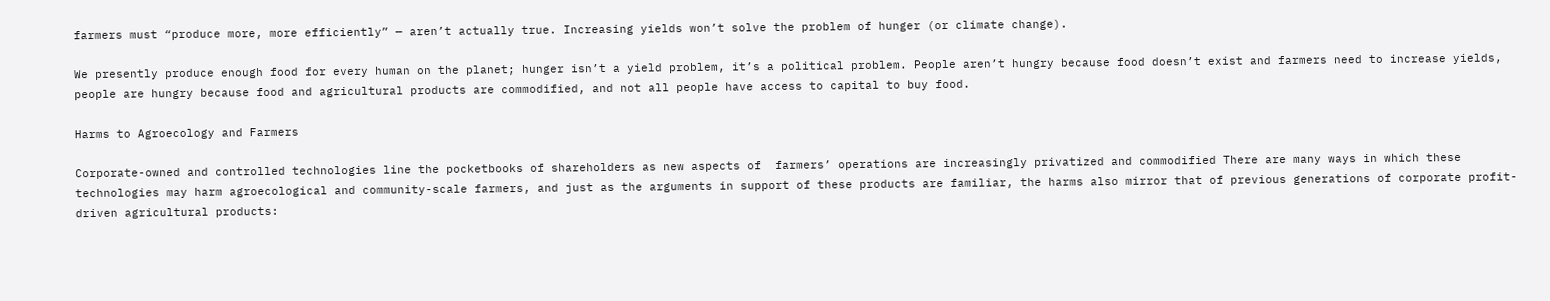farmers must “produce more, more efficiently” — aren’t actually true. Increasing yields won’t solve the problem of hunger (or climate change).

We presently produce enough food for every human on the planet; hunger isn’t a yield problem, it’s a political problem. People aren’t hungry because food doesn’t exist and farmers need to increase yields, people are hungry because food and agricultural products are commodified, and not all people have access to capital to buy food.

Harms to Agroecology and Farmers

Corporate-owned and controlled technologies line the pocketbooks of shareholders as new aspects of  farmers’ operations are increasingly privatized and commodified There are many ways in which these technologies may harm agroecological and community-scale farmers, and just as the arguments in support of these products are familiar, the harms also mirror that of previous generations of corporate profit-driven agricultural products: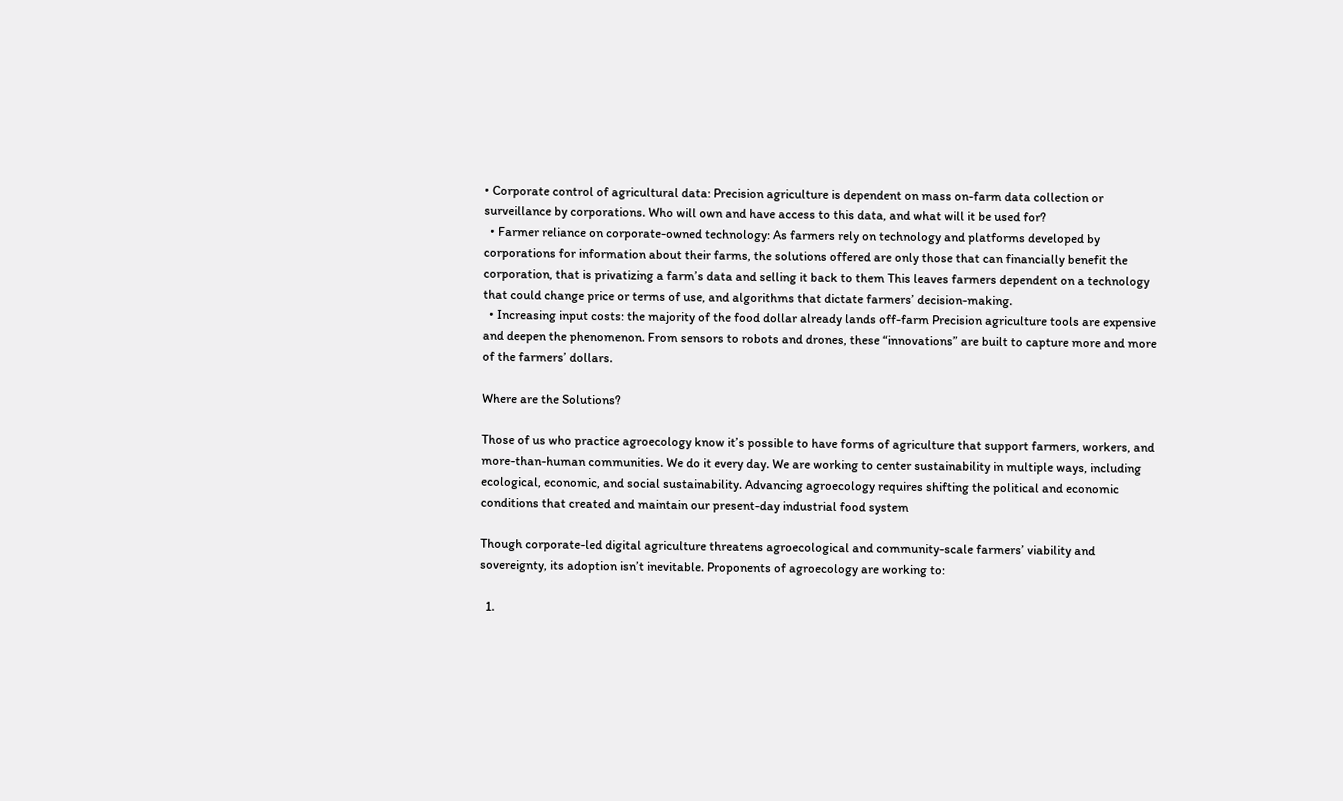• Corporate control of agricultural data: Precision agriculture is dependent on mass on-farm data collection or surveillance by corporations. Who will own and have access to this data, and what will it be used for?
  • Farmer reliance on corporate-owned technology: As farmers rely on technology and platforms developed by corporations for information about their farms, the solutions offered are only those that can financially benefit the corporation, that is privatizing a farm’s data and selling it back to them This leaves farmers dependent on a technology that could change price or terms of use, and algorithms that dictate farmers’ decision-making.
  • Increasing input costs: the majority of the food dollar already lands off-farm Precision agriculture tools are expensive and deepen the phenomenon. From sensors to robots and drones, these “innovations” are built to capture more and more of the farmers’ dollars.

Where are the Solutions?

Those of us who practice agroecology know it’s possible to have forms of agriculture that support farmers, workers, and more-than-human communities. We do it every day. We are working to center sustainability in multiple ways, including ecological, economic, and social sustainability. Advancing agroecology requires shifting the political and economic conditions that created and maintain our present-day industrial food system

Though corporate-led digital agriculture threatens agroecological and community-scale farmers’ viability and sovereignty, its adoption isn’t inevitable. Proponents of agroecology are working to:

  1.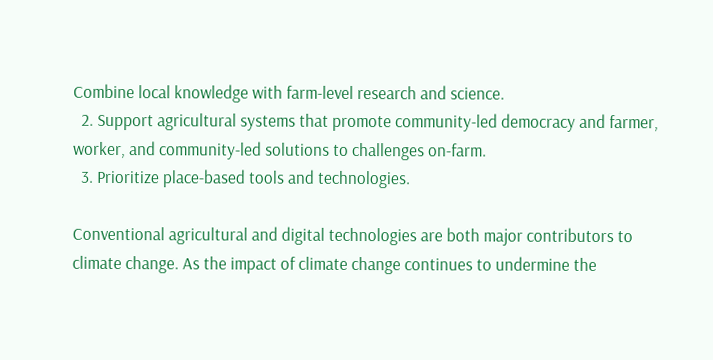Combine local knowledge with farm-level research and science.
  2. Support agricultural systems that promote community-led democracy and farmer, worker, and community-led solutions to challenges on-farm.
  3. Prioritize place-based tools and technologies.

Conventional agricultural and digital technologies are both major contributors to climate change. As the impact of climate change continues to undermine the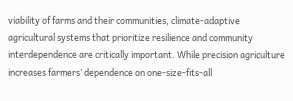viability of farms and their communities, climate-adaptive agricultural systems that prioritize resilience and community interdependence are critically important. While precision agriculture increases farmers’ dependence on one-size-fits-all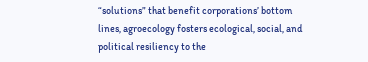“solutions” that benefit corporations’ bottom lines, agroecology fosters ecological, social, and political resiliency to the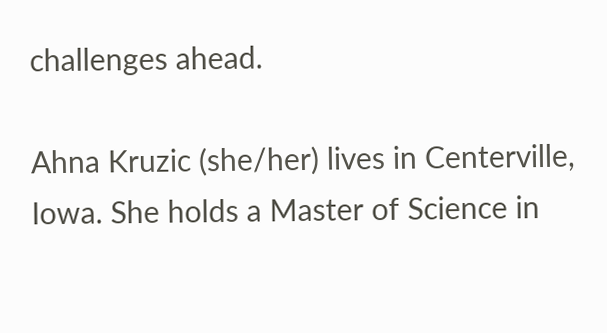challenges ahead.

Ahna Kruzic (she/her) lives in Centerville, Iowa. She holds a Master of Science in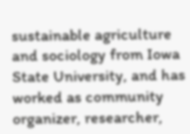sustainable agriculture and sociology from Iowa State University, and has worked as community organizer, researcher,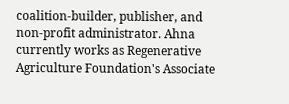coalition-builder, publisher, and non-profit administrator. Ahna currently works as Regenerative Agriculture Foundation's Associate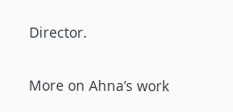Director.

More on Ahna’s work